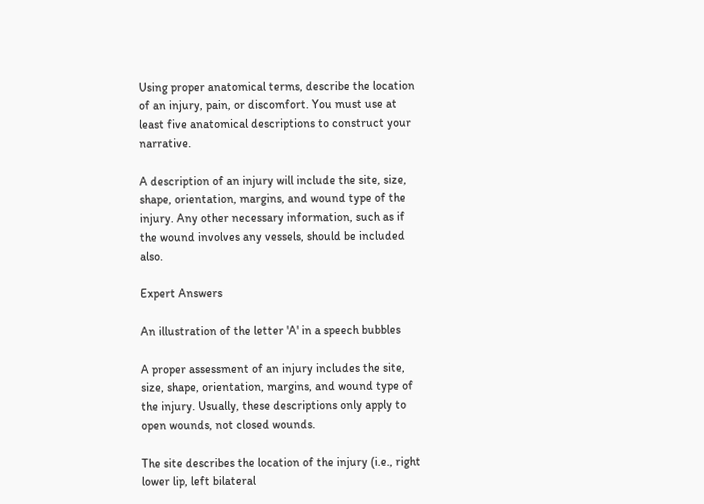Using proper anatomical terms, describe the location of an injury, pain, or discomfort. You must use at least five anatomical descriptions to construct your narrative.

A description of an injury will include the site, size, shape, orientation, margins, and wound type of the injury. Any other necessary information, such as if the wound involves any vessels, should be included also.

Expert Answers

An illustration of the letter 'A' in a speech bubbles

A proper assessment of an injury includes the site, size, shape, orientation, margins, and wound type of the injury. Usually, these descriptions only apply to open wounds, not closed wounds.

The site describes the location of the injury (i.e., right lower lip, left bilateral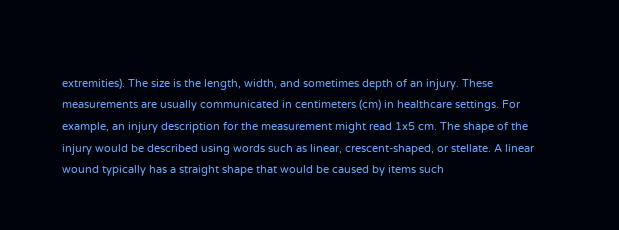extremities). The size is the length, width, and sometimes depth of an injury. These measurements are usually communicated in centimeters (cm) in healthcare settings. For example, an injury description for the measurement might read 1x5 cm. The shape of the injury would be described using words such as linear, crescent-shaped, or stellate. A linear wound typically has a straight shape that would be caused by items such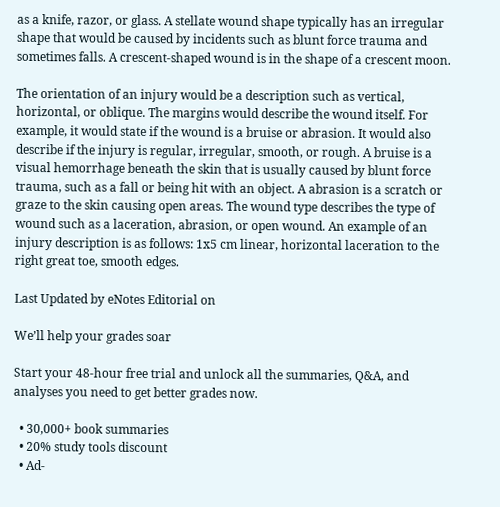as a knife, razor, or glass. A stellate wound shape typically has an irregular shape that would be caused by incidents such as blunt force trauma and sometimes falls. A crescent-shaped wound is in the shape of a crescent moon.

The orientation of an injury would be a description such as vertical, horizontal, or oblique. The margins would describe the wound itself. For example, it would state if the wound is a bruise or abrasion. It would also describe if the injury is regular, irregular, smooth, or rough. A bruise is a visual hemorrhage beneath the skin that is usually caused by blunt force trauma, such as a fall or being hit with an object. A abrasion is a scratch or graze to the skin causing open areas. The wound type describes the type of wound such as a laceration, abrasion, or open wound. An example of an injury description is as follows: 1x5 cm linear, horizontal laceration to the right great toe, smooth edges.

Last Updated by eNotes Editorial on

We’ll help your grades soar

Start your 48-hour free trial and unlock all the summaries, Q&A, and analyses you need to get better grades now.

  • 30,000+ book summaries
  • 20% study tools discount
  • Ad-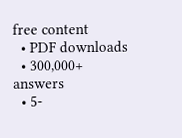free content
  • PDF downloads
  • 300,000+ answers
  • 5-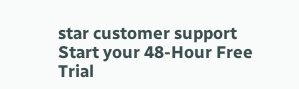star customer support
Start your 48-Hour Free Trial